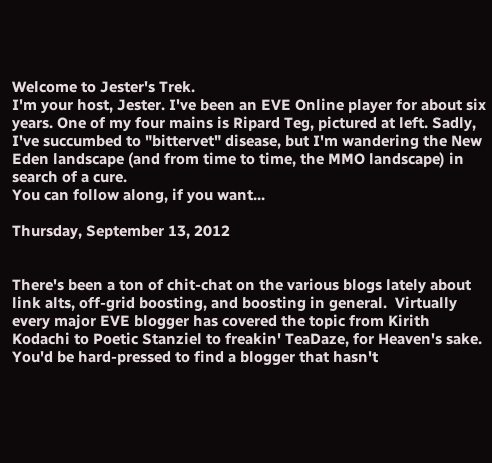Welcome to Jester's Trek.
I'm your host, Jester. I've been an EVE Online player for about six years. One of my four mains is Ripard Teg, pictured at left. Sadly, I've succumbed to "bittervet" disease, but I'm wandering the New Eden landscape (and from time to time, the MMO landscape) in search of a cure.
You can follow along, if you want...

Thursday, September 13, 2012


There's been a ton of chit-chat on the various blogs lately about link alts, off-grid boosting, and boosting in general.  Virtually every major EVE blogger has covered the topic from Kirith Kodachi to Poetic Stanziel to freakin' TeaDaze, for Heaven's sake.  You'd be hard-pressed to find a blogger that hasn't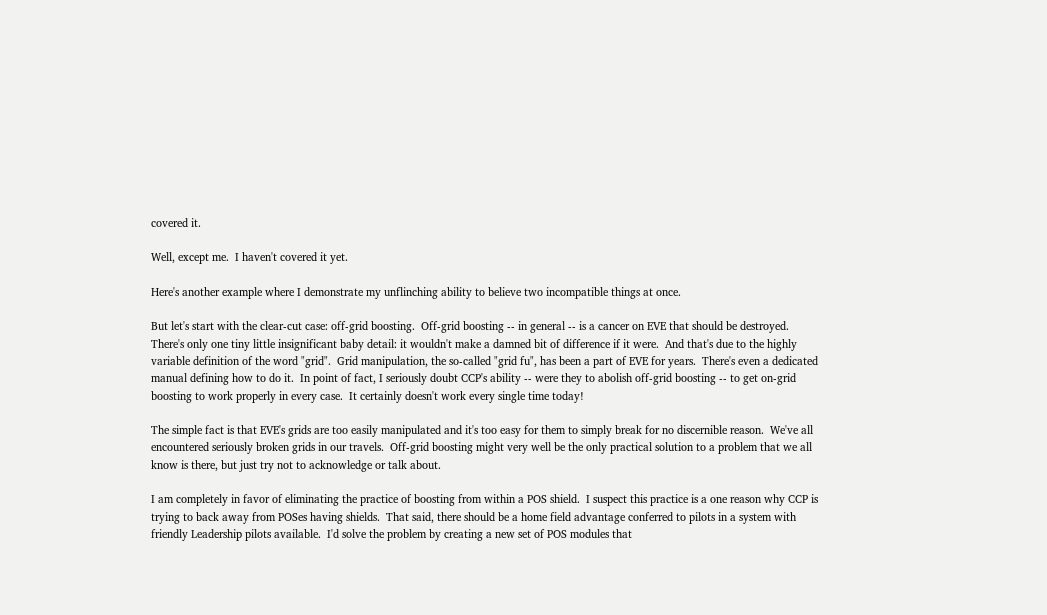covered it.

Well, except me.  I haven't covered it yet.

Here's another example where I demonstrate my unflinching ability to believe two incompatible things at once.

But let's start with the clear-cut case: off-grid boosting.  Off-grid boosting -- in general -- is a cancer on EVE that should be destroyed.  There's only one tiny little insignificant baby detail: it wouldn't make a damned bit of difference if it were.  And that's due to the highly variable definition of the word "grid".  Grid manipulation, the so-called "grid fu", has been a part of EVE for years.  There's even a dedicated manual defining how to do it.  In point of fact, I seriously doubt CCP's ability -- were they to abolish off-grid boosting -- to get on-grid boosting to work properly in every case.  It certainly doesn't work every single time today!

The simple fact is that EVE's grids are too easily manipulated and it's too easy for them to simply break for no discernible reason.  We've all encountered seriously broken grids in our travels.  Off-grid boosting might very well be the only practical solution to a problem that we all know is there, but just try not to acknowledge or talk about.

I am completely in favor of eliminating the practice of boosting from within a POS shield.  I suspect this practice is a one reason why CCP is trying to back away from POSes having shields.  That said, there should be a home field advantage conferred to pilots in a system with friendly Leadership pilots available.  I'd solve the problem by creating a new set of POS modules that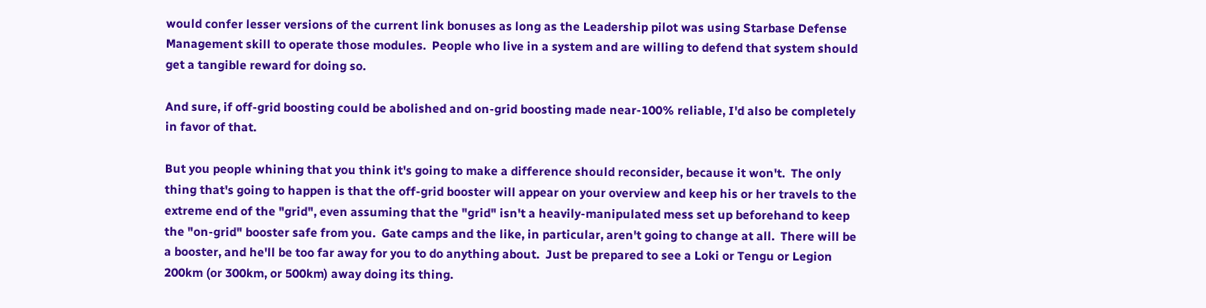would confer lesser versions of the current link bonuses as long as the Leadership pilot was using Starbase Defense Management skill to operate those modules.  People who live in a system and are willing to defend that system should get a tangible reward for doing so.

And sure, if off-grid boosting could be abolished and on-grid boosting made near-100% reliable, I'd also be completely in favor of that.

But you people whining that you think it's going to make a difference should reconsider, because it won't.  The only thing that's going to happen is that the off-grid booster will appear on your overview and keep his or her travels to the extreme end of the "grid", even assuming that the "grid" isn't a heavily-manipulated mess set up beforehand to keep the "on-grid" booster safe from you.  Gate camps and the like, in particular, aren't going to change at all.  There will be a booster, and he'll be too far away for you to do anything about.  Just be prepared to see a Loki or Tengu or Legion 200km (or 300km, or 500km) away doing its thing.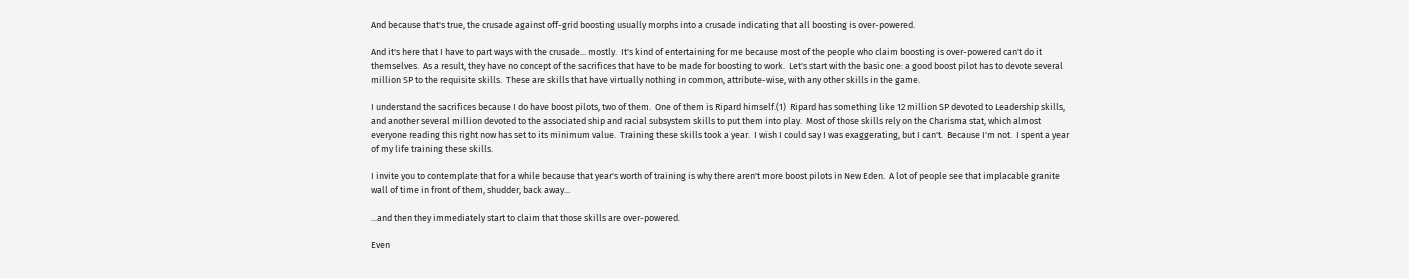And because that's true, the crusade against off-grid boosting usually morphs into a crusade indicating that all boosting is over-powered.

And it's here that I have to part ways with the crusade... mostly.  It's kind of entertaining for me because most of the people who claim boosting is over-powered can't do it themselves.  As a result, they have no concept of the sacrifices that have to be made for boosting to work.  Let's start with the basic one: a good boost pilot has to devote several million SP to the requisite skills.  These are skills that have virtually nothing in common, attribute-wise, with any other skills in the game.

I understand the sacrifices because I do have boost pilots, two of them.  One of them is Ripard himself.(1)  Ripard has something like 12 million SP devoted to Leadership skills, and another several million devoted to the associated ship and racial subsystem skills to put them into play.  Most of those skills rely on the Charisma stat, which almost everyone reading this right now has set to its minimum value.  Training these skills took a year.  I wish I could say I was exaggerating, but I can't.  Because I'm not.  I spent a year of my life training these skills.

I invite you to contemplate that for a while because that year's worth of training is why there aren't more boost pilots in New Eden.  A lot of people see that implacable granite wall of time in front of them, shudder, back away...

...and then they immediately start to claim that those skills are over-powered.

Even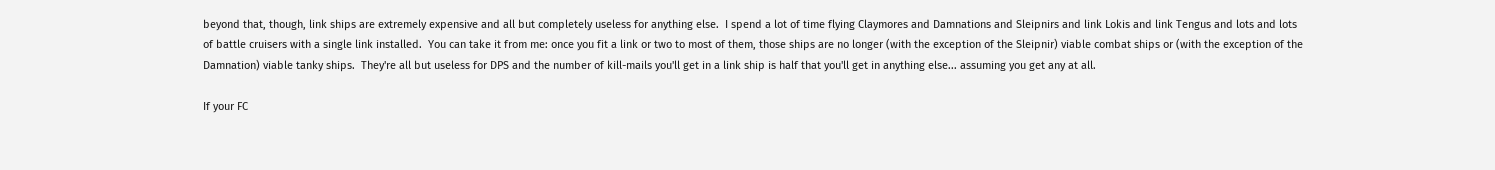beyond that, though, link ships are extremely expensive and all but completely useless for anything else.  I spend a lot of time flying Claymores and Damnations and Sleipnirs and link Lokis and link Tengus and lots and lots of battle cruisers with a single link installed.  You can take it from me: once you fit a link or two to most of them, those ships are no longer (with the exception of the Sleipnir) viable combat ships or (with the exception of the Damnation) viable tanky ships.  They're all but useless for DPS and the number of kill-mails you'll get in a link ship is half that you'll get in anything else... assuming you get any at all.

If your FC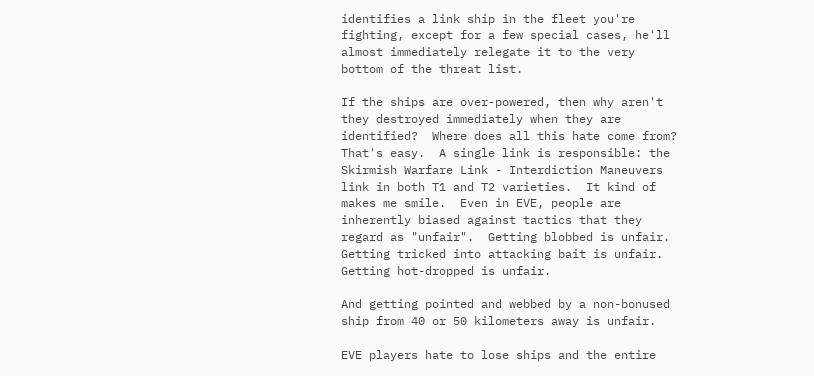identifies a link ship in the fleet you're fighting, except for a few special cases, he'll almost immediately relegate it to the very bottom of the threat list.

If the ships are over-powered, then why aren't they destroyed immediately when they are identified?  Where does all this hate come from?  That's easy.  A single link is responsible: the Skirmish Warfare Link - Interdiction Maneuvers link in both T1 and T2 varieties.  It kind of makes me smile.  Even in EVE, people are inherently biased against tactics that they regard as "unfair".  Getting blobbed is unfair.  Getting tricked into attacking bait is unfair.  Getting hot-dropped is unfair.

And getting pointed and webbed by a non-bonused ship from 40 or 50 kilometers away is unfair.

EVE players hate to lose ships and the entire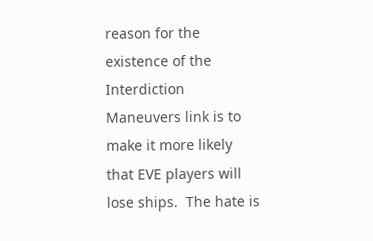reason for the existence of the Interdiction Maneuvers link is to make it more likely that EVE players will lose ships.  The hate is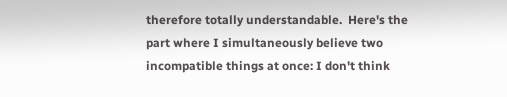therefore totally understandable.  Here's the part where I simultaneously believe two incompatible things at once: I don't think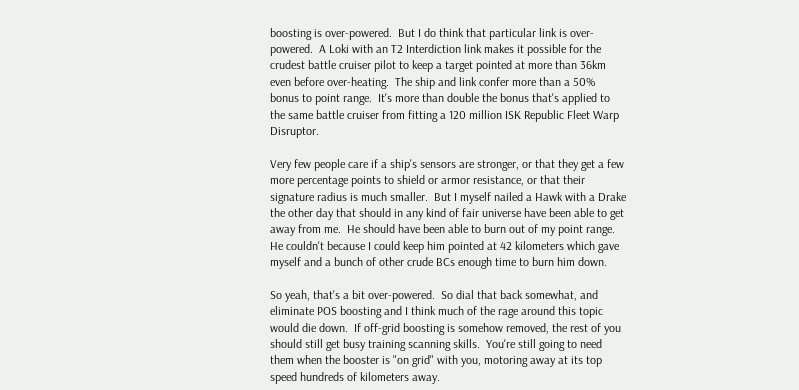boosting is over-powered.  But I do think that particular link is over-powered.  A Loki with an T2 Interdiction link makes it possible for the crudest battle cruiser pilot to keep a target pointed at more than 36km even before over-heating.  The ship and link confer more than a 50% bonus to point range.  It's more than double the bonus that's applied to the same battle cruiser from fitting a 120 million ISK Republic Fleet Warp Disruptor.

Very few people care if a ship's sensors are stronger, or that they get a few more percentage points to shield or armor resistance, or that their signature radius is much smaller.  But I myself nailed a Hawk with a Drake the other day that should in any kind of fair universe have been able to get away from me.  He should have been able to burn out of my point range.  He couldn't because I could keep him pointed at 42 kilometers which gave myself and a bunch of other crude BCs enough time to burn him down.

So yeah, that's a bit over-powered.  So dial that back somewhat, and eliminate POS boosting and I think much of the rage around this topic would die down.  If off-grid boosting is somehow removed, the rest of you should still get busy training scanning skills.  You're still going to need them when the booster is "on grid" with you, motoring away at its top speed hundreds of kilometers away.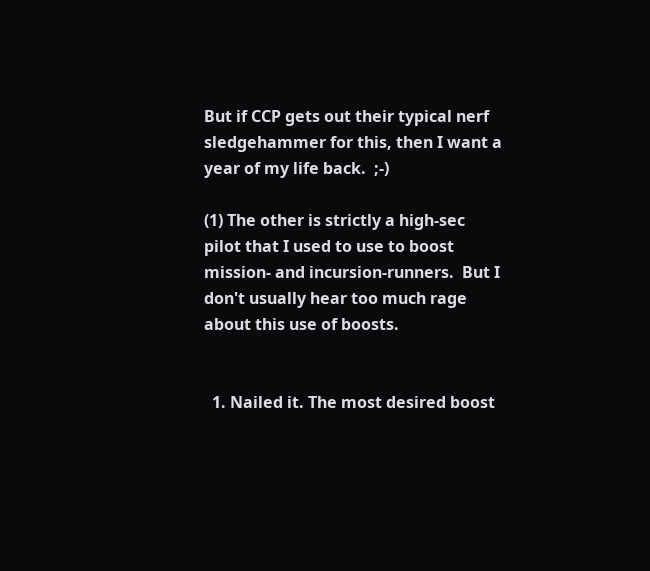But if CCP gets out their typical nerf sledgehammer for this, then I want a year of my life back.  ;-)

(1) The other is strictly a high-sec pilot that I used to use to boost mission- and incursion-runners.  But I don't usually hear too much rage about this use of boosts.


  1. Nailed it. The most desired boost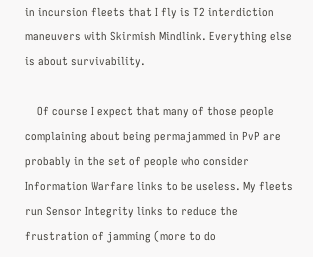in incursion fleets that I fly is T2 interdiction maneuvers with Skirmish Mindlink. Everything else is about survivability.

    Of course I expect that many of those people complaining about being permajammed in PvP are probably in the set of people who consider Information Warfare links to be useless. My fleets run Sensor Integrity links to reduce the frustration of jamming (more to do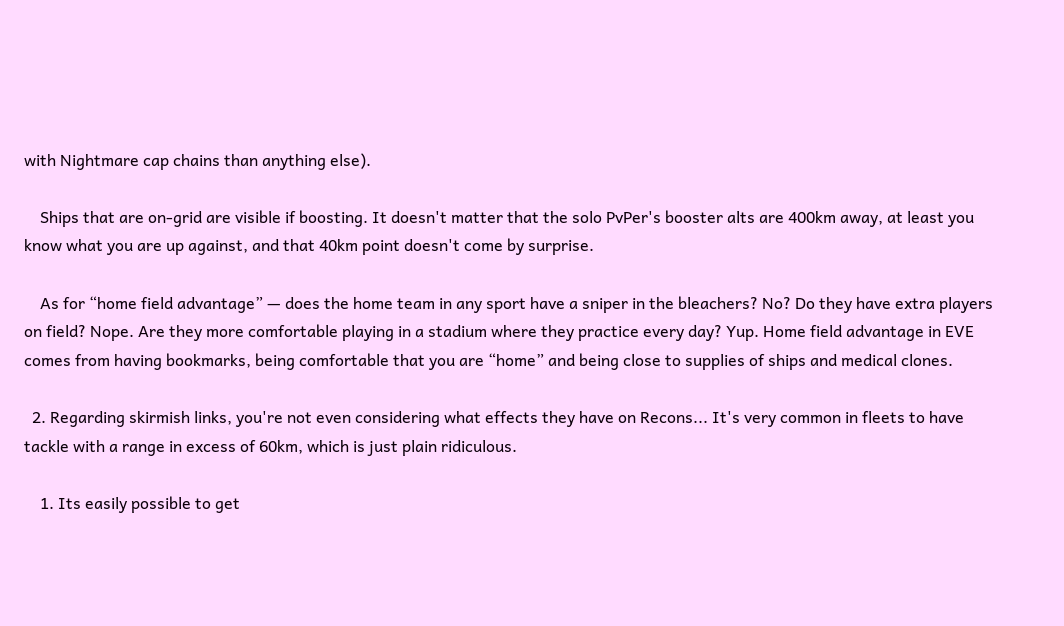with Nightmare cap chains than anything else).

    Ships that are on-grid are visible if boosting. It doesn't matter that the solo PvPer's booster alts are 400km away, at least you know what you are up against, and that 40km point doesn't come by surprise.

    As for “home field advantage” — does the home team in any sport have a sniper in the bleachers? No? Do they have extra players on field? Nope. Are they more comfortable playing in a stadium where they practice every day? Yup. Home field advantage in EVE comes from having bookmarks, being comfortable that you are “home” and being close to supplies of ships and medical clones.

  2. Regarding skirmish links, you're not even considering what effects they have on Recons... It's very common in fleets to have tackle with a range in excess of 60km, which is just plain ridiculous.

    1. Its easily possible to get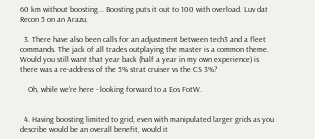60 km without boosting... Boosting puts it out to 100 with overload. Luv dat Recon 5 on an Arazu.

  3. There have also been calls for an adjustment between tech3 and a fleet commands. The jack of all trades outplaying the master is a common theme. Would you still want that year back (half a year in my own experience) is there was a re-address of the 5% strat cruiser vs the CS 3%?

    Oh, while we're here - looking forward to a Eos FotW.


  4. Having boosting limited to grid, even with manipulated larger grids as you describe would be an overall benefit, would it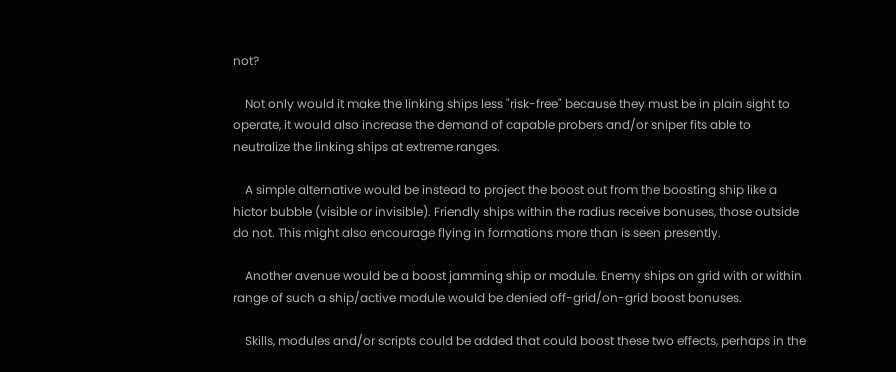not?

    Not only would it make the linking ships less "risk-free" because they must be in plain sight to operate, it would also increase the demand of capable probers and/or sniper fits able to neutralize the linking ships at extreme ranges.

    A simple alternative would be instead to project the boost out from the boosting ship like a hictor bubble (visible or invisible). Friendly ships within the radius receive bonuses, those outside do not. This might also encourage flying in formations more than is seen presently.

    Another avenue would be a boost jamming ship or module. Enemy ships on grid with or within range of such a ship/active module would be denied off-grid/on-grid boost bonuses.

    Skills, modules and/or scripts could be added that could boost these two effects, perhaps in the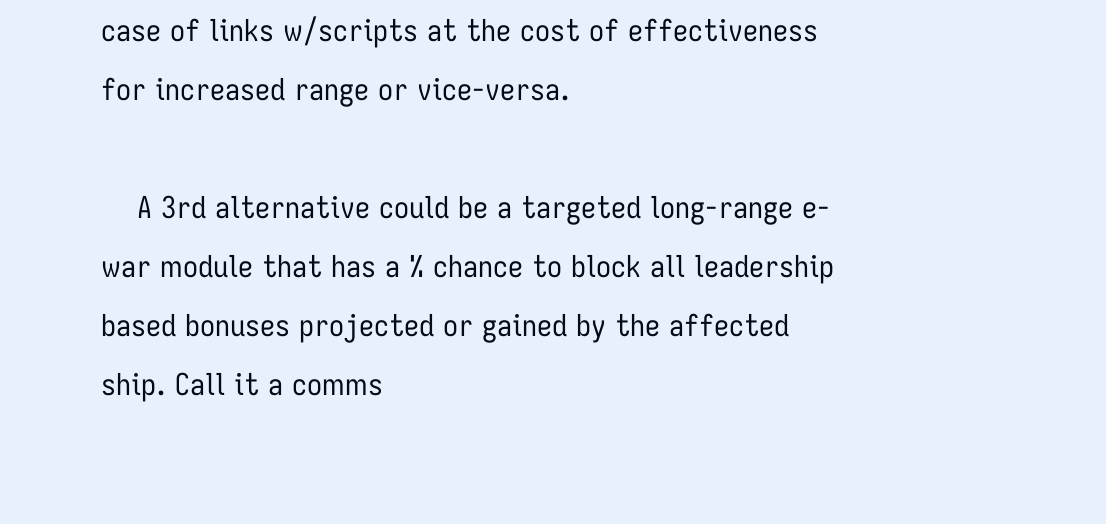case of links w/scripts at the cost of effectiveness for increased range or vice-versa.

    A 3rd alternative could be a targeted long-range e-war module that has a % chance to block all leadership based bonuses projected or gained by the affected ship. Call it a comms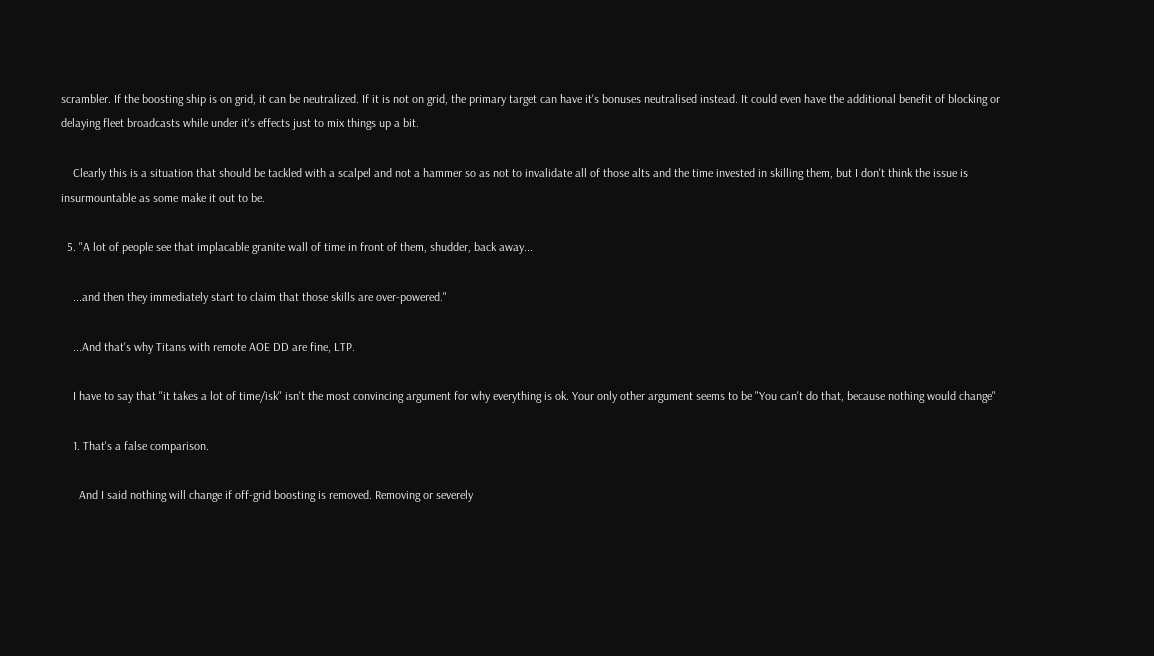scrambler. If the boosting ship is on grid, it can be neutralized. If it is not on grid, the primary target can have it's bonuses neutralised instead. It could even have the additional benefit of blocking or delaying fleet broadcasts while under it's effects just to mix things up a bit.

    Clearly this is a situation that should be tackled with a scalpel and not a hammer so as not to invalidate all of those alts and the time invested in skilling them, but I don't think the issue is insurmountable as some make it out to be.

  5. "A lot of people see that implacable granite wall of time in front of them, shudder, back away...

    ...and then they immediately start to claim that those skills are over-powered."

    ...And that's why Titans with remote AOE DD are fine, LTP.

    I have to say that "it takes a lot of time/isk" isn't the most convincing argument for why everything is ok. Your only other argument seems to be "You can't do that, because nothing would change"

    1. That's a false comparison.

      And I said nothing will change if off-grid boosting is removed. Removing or severely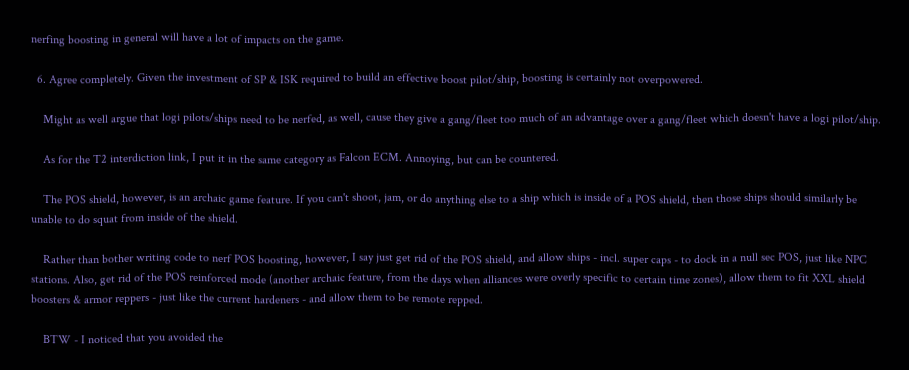nerfing boosting in general will have a lot of impacts on the game.

  6. Agree completely. Given the investment of SP & ISK required to build an effective boost pilot/ship, boosting is certainly not overpowered.

    Might as well argue that logi pilots/ships need to be nerfed, as well, cause they give a gang/fleet too much of an advantage over a gang/fleet which doesn't have a logi pilot/ship.

    As for the T2 interdiction link, I put it in the same category as Falcon ECM. Annoying, but can be countered.

    The POS shield, however, is an archaic game feature. If you can't shoot, jam, or do anything else to a ship which is inside of a POS shield, then those ships should similarly be unable to do squat from inside of the shield.

    Rather than bother writing code to nerf POS boosting, however, I say just get rid of the POS shield, and allow ships - incl. super caps - to dock in a null sec POS, just like NPC stations. Also, get rid of the POS reinforced mode (another archaic feature, from the days when alliances were overly specific to certain time zones), allow them to fit XXL shield boosters & armor reppers - just like the current hardeners - and allow them to be remote repped.

    BTW - I noticed that you avoided the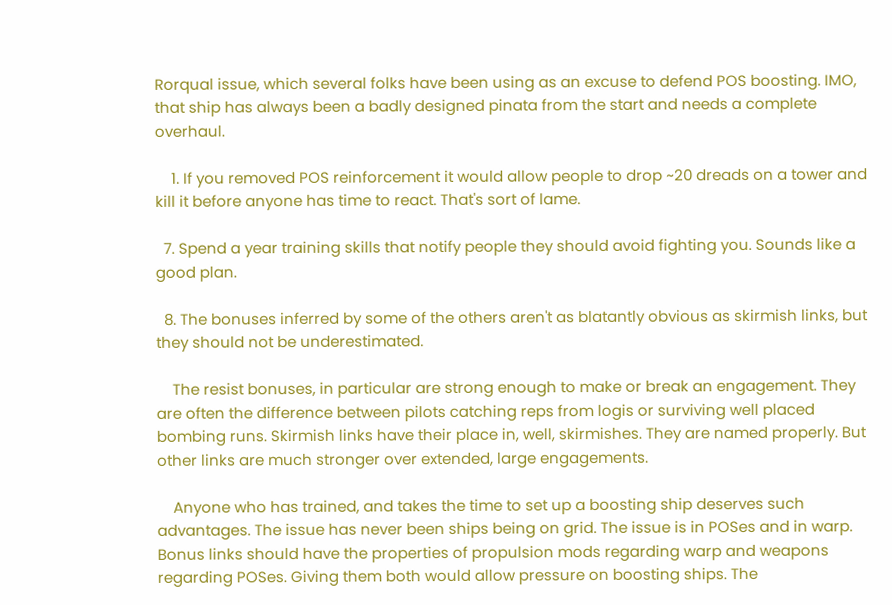Rorqual issue, which several folks have been using as an excuse to defend POS boosting. IMO, that ship has always been a badly designed pinata from the start and needs a complete overhaul.

    1. If you removed POS reinforcement it would allow people to drop ~20 dreads on a tower and kill it before anyone has time to react. That's sort of lame.

  7. Spend a year training skills that notify people they should avoid fighting you. Sounds like a good plan.

  8. The bonuses inferred by some of the others aren't as blatantly obvious as skirmish links, but they should not be underestimated.

    The resist bonuses, in particular are strong enough to make or break an engagement. They are often the difference between pilots catching reps from logis or surviving well placed bombing runs. Skirmish links have their place in, well, skirmishes. They are named properly. But other links are much stronger over extended, large engagements.

    Anyone who has trained, and takes the time to set up a boosting ship deserves such advantages. The issue has never been ships being on grid. The issue is in POSes and in warp. Bonus links should have the properties of propulsion mods regarding warp and weapons regarding POSes. Giving them both would allow pressure on boosting ships. The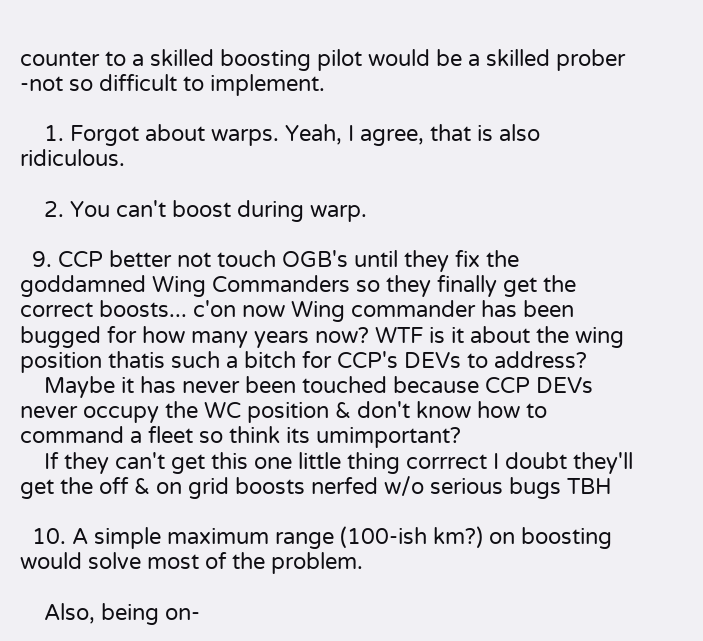counter to a skilled boosting pilot would be a skilled prober -not so difficult to implement.

    1. Forgot about warps. Yeah, I agree, that is also ridiculous.

    2. You can't boost during warp.

  9. CCP better not touch OGB's until they fix the goddamned Wing Commanders so they finally get the correct boosts... c'on now Wing commander has been bugged for how many years now? WTF is it about the wing position thatis such a bitch for CCP's DEVs to address?
    Maybe it has never been touched because CCP DEVs never occupy the WC position & don't know how to command a fleet so think its umimportant?
    If they can't get this one little thing corrrect I doubt they'll get the off & on grid boosts nerfed w/o serious bugs TBH

  10. A simple maximum range (100-ish km?) on boosting would solve most of the problem.

    Also, being on-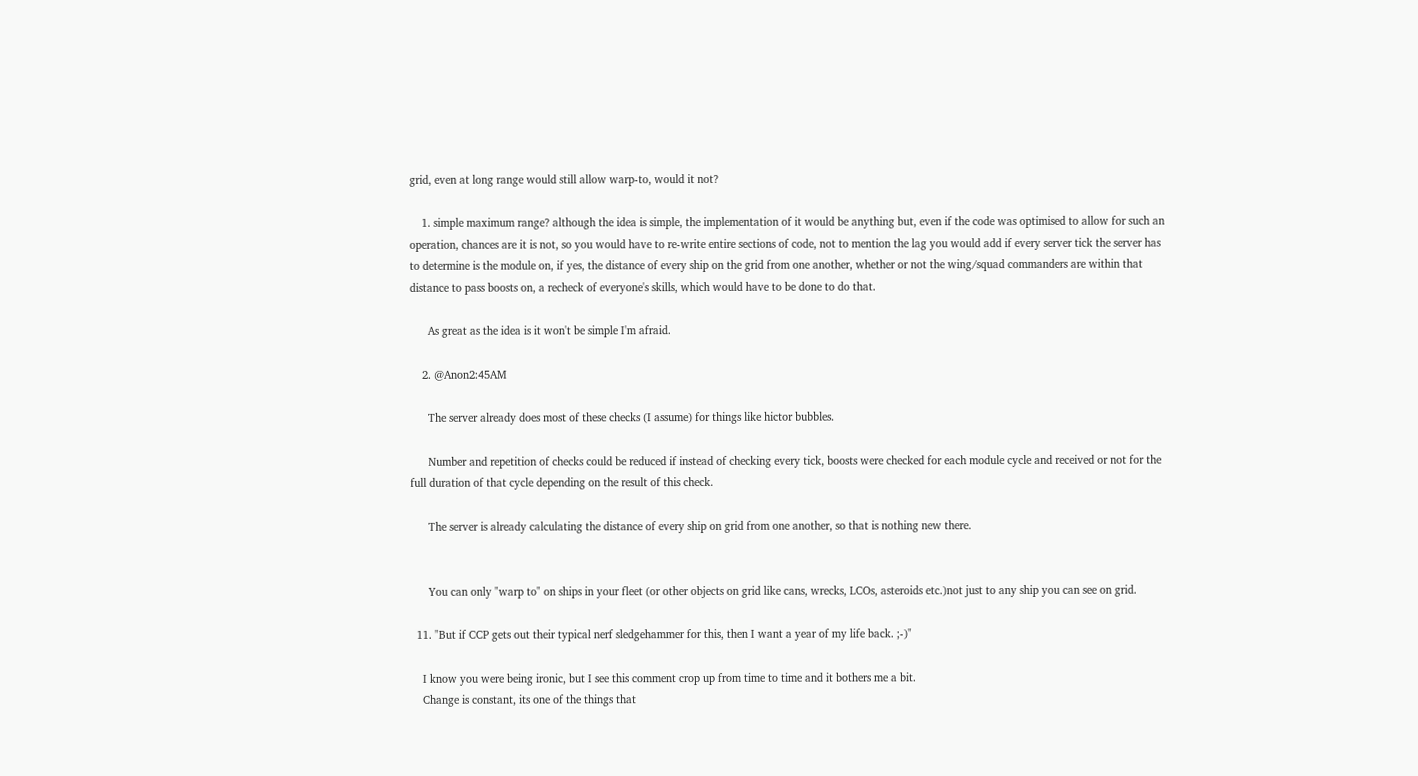grid, even at long range would still allow warp-to, would it not?

    1. simple maximum range? although the idea is simple, the implementation of it would be anything but, even if the code was optimised to allow for such an operation, chances are it is not, so you would have to re-write entire sections of code, not to mention the lag you would add if every server tick the server has to determine is the module on, if yes, the distance of every ship on the grid from one another, whether or not the wing/squad commanders are within that distance to pass boosts on, a recheck of everyone's skills, which would have to be done to do that.

      As great as the idea is it won't be simple I'm afraid.

    2. @Anon2:45AM

      The server already does most of these checks (I assume) for things like hictor bubbles.

      Number and repetition of checks could be reduced if instead of checking every tick, boosts were checked for each module cycle and received or not for the full duration of that cycle depending on the result of this check.

      The server is already calculating the distance of every ship on grid from one another, so that is nothing new there.


      You can only "warp to" on ships in your fleet (or other objects on grid like cans, wrecks, LCOs, asteroids etc.)not just to any ship you can see on grid.

  11. "But if CCP gets out their typical nerf sledgehammer for this, then I want a year of my life back. ;-)"

    I know you were being ironic, but I see this comment crop up from time to time and it bothers me a bit.
    Change is constant, its one of the things that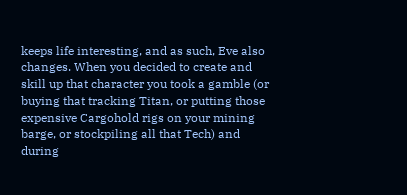keeps life interesting, and as such, Eve also changes. When you decided to create and skill up that character you took a gamble (or buying that tracking Titan, or putting those expensive Cargohold rigs on your mining barge, or stockpiling all that Tech) and during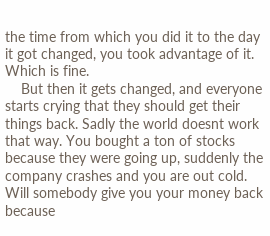the time from which you did it to the day it got changed, you took advantage of it. Which is fine.
    But then it gets changed, and everyone starts crying that they should get their things back. Sadly the world doesnt work that way. You bought a ton of stocks because they were going up, suddenly the company crashes and you are out cold. Will somebody give you your money back because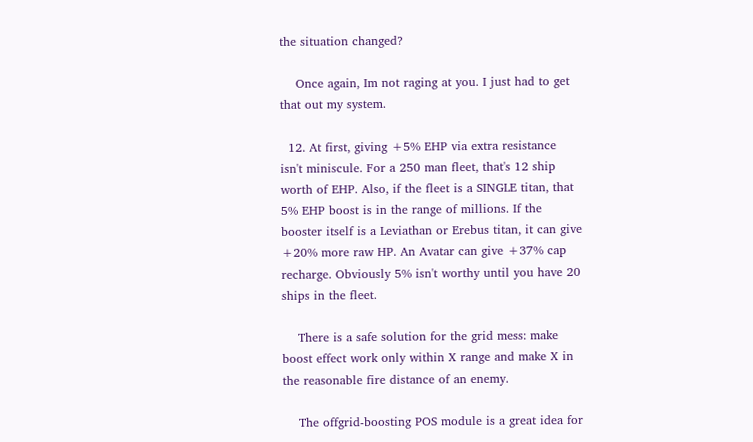the situation changed?

    Once again, Im not raging at you. I just had to get that out my system.

  12. At first, giving +5% EHP via extra resistance isn't miniscule. For a 250 man fleet, that's 12 ship worth of EHP. Also, if the fleet is a SINGLE titan, that 5% EHP boost is in the range of millions. If the booster itself is a Leviathan or Erebus titan, it can give +20% more raw HP. An Avatar can give +37% cap recharge. Obviously 5% isn't worthy until you have 20 ships in the fleet.

    There is a safe solution for the grid mess: make boost effect work only within X range and make X in the reasonable fire distance of an enemy.

    The offgrid-boosting POS module is a great idea for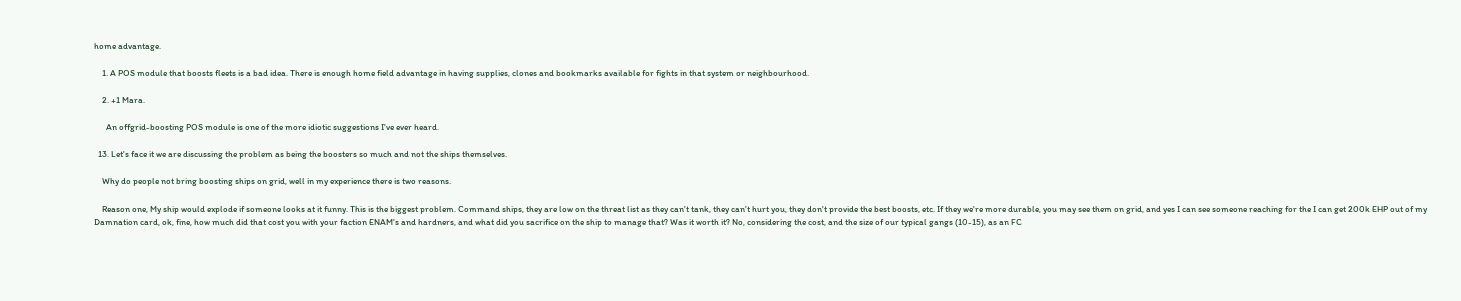home advantage.

    1. A POS module that boosts fleets is a bad idea. There is enough home field advantage in having supplies, clones and bookmarks available for fights in that system or neighbourhood.

    2. +1 Mara.

      An offgrid-boosting POS module is one of the more idiotic suggestions I've ever heard.

  13. Let's face it we are discussing the problem as being the boosters so much and not the ships themselves.

    Why do people not bring boosting ships on grid, well in my experience there is two reasons.

    Reason one, My ship would explode if someone looks at it funny. This is the biggest problem. Command ships, they are low on the threat list as they can't tank, they can't hurt you, they don't provide the best boosts, etc. If they we're more durable, you may see them on grid, and yes I can see someone reaching for the I can get 200k EHP out of my Damnation card, ok, fine, how much did that cost you with your faction ENAM's and hardners, and what did you sacrifice on the ship to manage that? Was it worth it? No, considering the cost, and the size of our typical gangs (10-15), as an FC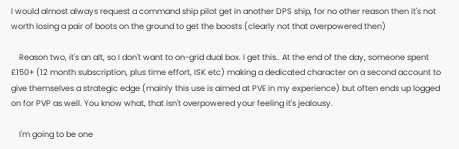I would almost always request a command ship pilot get in another DPS ship, for no other reason then it's not worth losing a pair of boots on the ground to get the boosts (clearly not that overpowered then)

    Reason two, it's an alt, so I don't want to on-grid dual box. I get this.. At the end of the day, someone spent £150+ (12 month subscription, plus time effort, ISK etc) making a dedicated character on a second account to give themselves a strategic edge (mainly this use is aimed at PVE in my experience) but often ends up logged on for PVP as well. You know what, that isn't overpowered your feeling it's jealousy.

    I'm going to be one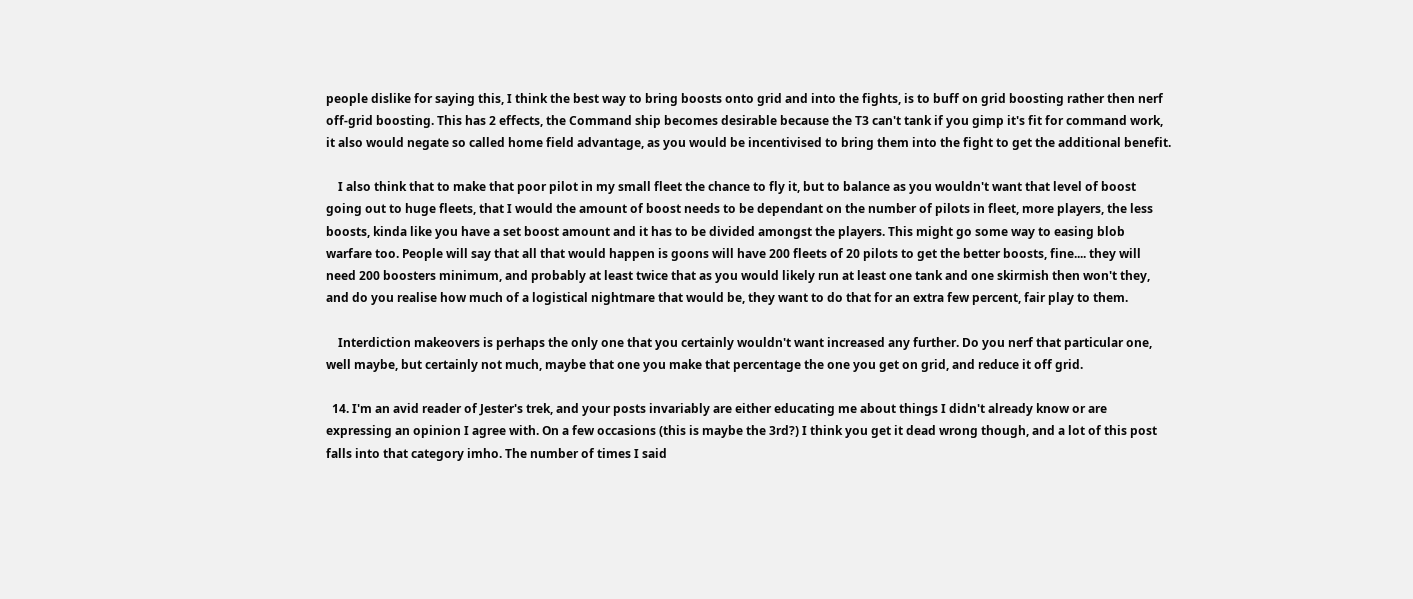people dislike for saying this, I think the best way to bring boosts onto grid and into the fights, is to buff on grid boosting rather then nerf off-grid boosting. This has 2 effects, the Command ship becomes desirable because the T3 can't tank if you gimp it's fit for command work, it also would negate so called home field advantage, as you would be incentivised to bring them into the fight to get the additional benefit.

    I also think that to make that poor pilot in my small fleet the chance to fly it, but to balance as you wouldn't want that level of boost going out to huge fleets, that I would the amount of boost needs to be dependant on the number of pilots in fleet, more players, the less boosts, kinda like you have a set boost amount and it has to be divided amongst the players. This might go some way to easing blob warfare too. People will say that all that would happen is goons will have 200 fleets of 20 pilots to get the better boosts, fine.... they will need 200 boosters minimum, and probably at least twice that as you would likely run at least one tank and one skirmish then won't they, and do you realise how much of a logistical nightmare that would be, they want to do that for an extra few percent, fair play to them.

    Interdiction makeovers is perhaps the only one that you certainly wouldn't want increased any further. Do you nerf that particular one, well maybe, but certainly not much, maybe that one you make that percentage the one you get on grid, and reduce it off grid.

  14. I'm an avid reader of Jester's trek, and your posts invariably are either educating me about things I didn't already know or are expressing an opinion I agree with. On a few occasions (this is maybe the 3rd?) I think you get it dead wrong though, and a lot of this post falls into that category imho. The number of times I said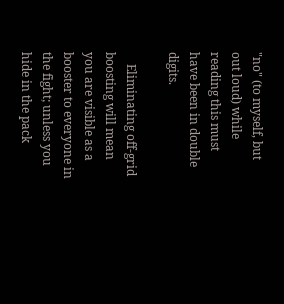"no" (to myself, but out loud) while reading this must have been in double digits.

    Eliminating off-grid boosting will mean you are visible as a booster to everyone in the fight; unless you hide in the pack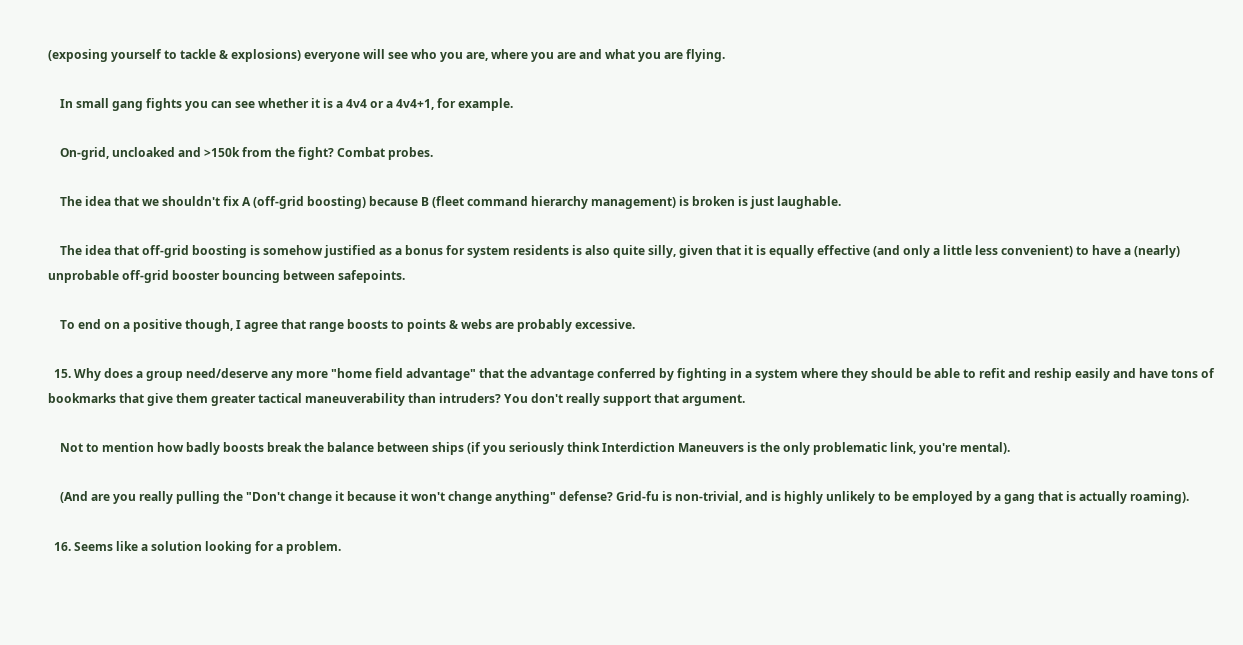(exposing yourself to tackle & explosions) everyone will see who you are, where you are and what you are flying.

    In small gang fights you can see whether it is a 4v4 or a 4v4+1, for example.

    On-grid, uncloaked and >150k from the fight? Combat probes.

    The idea that we shouldn't fix A (off-grid boosting) because B (fleet command hierarchy management) is broken is just laughable.

    The idea that off-grid boosting is somehow justified as a bonus for system residents is also quite silly, given that it is equally effective (and only a little less convenient) to have a (nearly) unprobable off-grid booster bouncing between safepoints.

    To end on a positive though, I agree that range boosts to points & webs are probably excessive.

  15. Why does a group need/deserve any more "home field advantage" that the advantage conferred by fighting in a system where they should be able to refit and reship easily and have tons of bookmarks that give them greater tactical maneuverability than intruders? You don't really support that argument.

    Not to mention how badly boosts break the balance between ships (if you seriously think Interdiction Maneuvers is the only problematic link, you're mental).

    (And are you really pulling the "Don't change it because it won't change anything" defense? Grid-fu is non-trivial, and is highly unlikely to be employed by a gang that is actually roaming).

  16. Seems like a solution looking for a problem.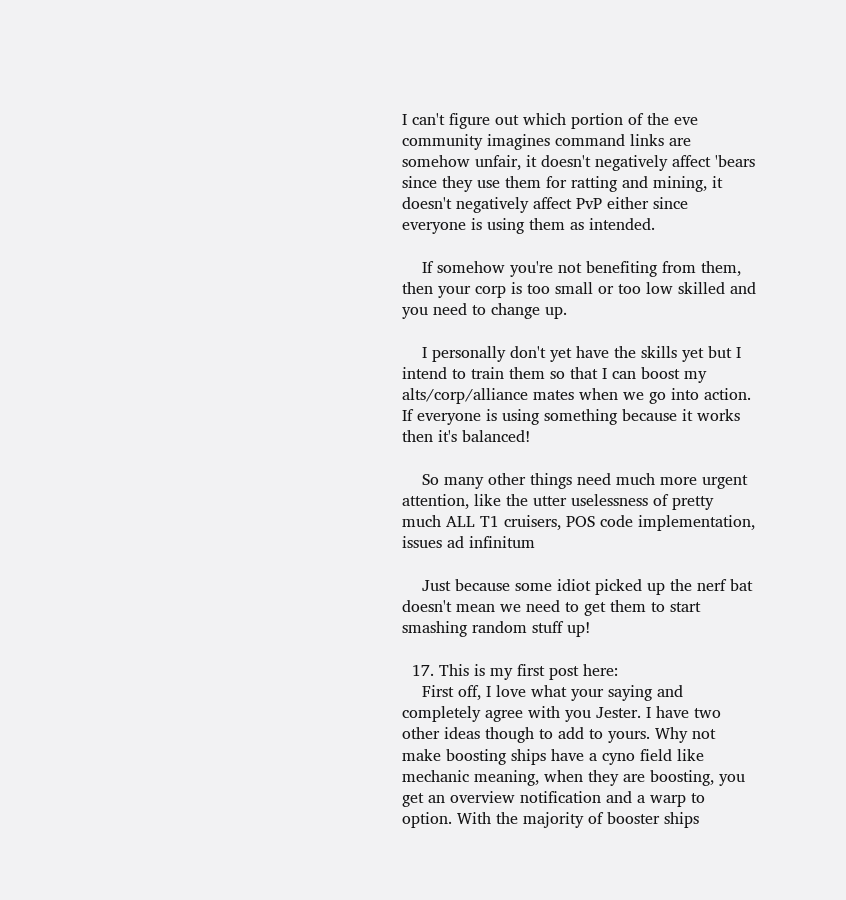I can't figure out which portion of the eve community imagines command links are somehow unfair, it doesn't negatively affect 'bears since they use them for ratting and mining, it doesn't negatively affect PvP either since everyone is using them as intended.

    If somehow you're not benefiting from them, then your corp is too small or too low skilled and you need to change up.

    I personally don't yet have the skills yet but I intend to train them so that I can boost my alts/corp/alliance mates when we go into action. If everyone is using something because it works then it's balanced!

    So many other things need much more urgent attention, like the utter uselessness of pretty much ALL T1 cruisers, POS code implementation, issues ad infinitum

    Just because some idiot picked up the nerf bat doesn't mean we need to get them to start smashing random stuff up!

  17. This is my first post here:
    First off, I love what your saying and completely agree with you Jester. I have two other ideas though to add to yours. Why not make boosting ships have a cyno field like mechanic meaning, when they are boosting, you get an overview notification and a warp to option. With the majority of booster ships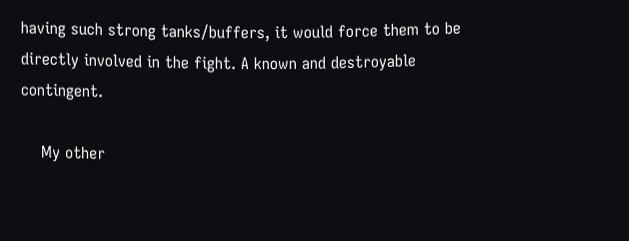having such strong tanks/buffers, it would force them to be directly involved in the fight. A known and destroyable contingent.

    My other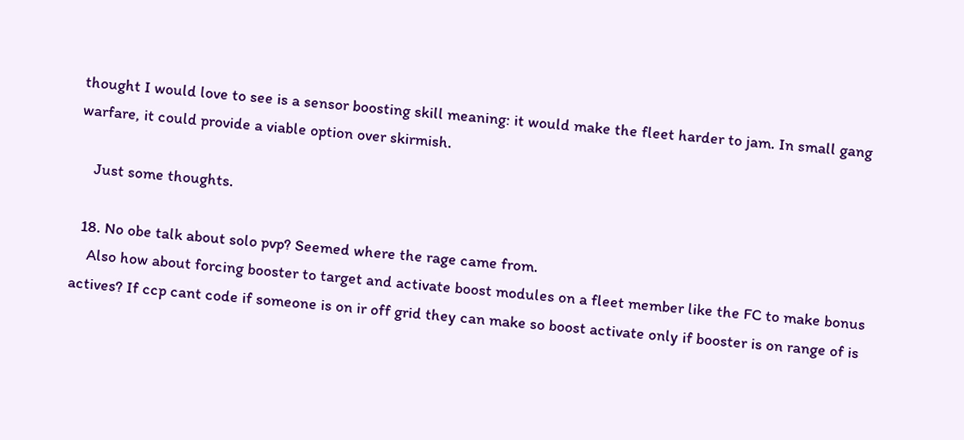thought I would love to see is a sensor boosting skill meaning: it would make the fleet harder to jam. In small gang warfare, it could provide a viable option over skirmish.

    Just some thoughts.

  18. No obe talk about solo pvp? Seemed where the rage came from.
    Also how about forcing booster to target and activate boost modules on a fleet member like the FC to make bonus actives? If ccp cant code if someone is on ir off grid they can make so boost activate only if booster is on range of is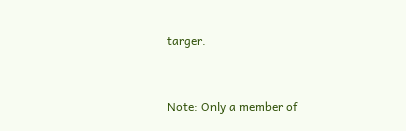targer.


Note: Only a member of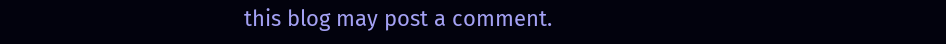this blog may post a comment.